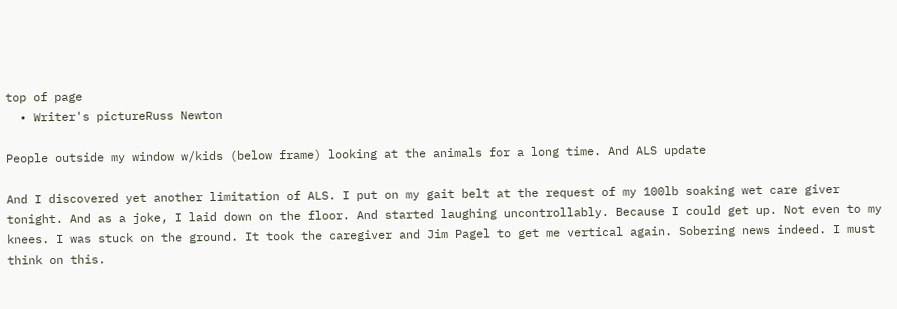top of page
  • Writer's pictureRuss Newton

People outside my window w/kids (below frame) looking at the animals for a long time. And ALS update

And I discovered yet another limitation of ALS. I put on my gait belt at the request of my 100lb soaking wet care giver tonight. And as a joke, I laid down on the floor. And started laughing uncontrollably. Because I could get up. Not even to my knees. I was stuck on the ground. It took the caregiver and Jim Pagel to get me vertical again. Sobering news indeed. I must think on this.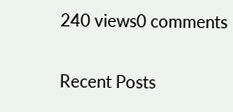240 views0 comments

Recent Posts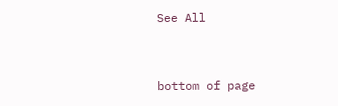See All


bottom of page